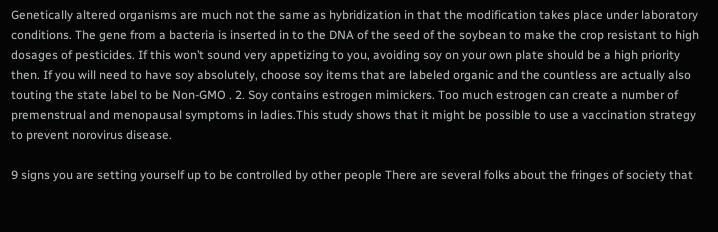Genetically altered organisms are much not the same as hybridization in that the modification takes place under laboratory conditions. The gene from a bacteria is inserted in to the DNA of the seed of the soybean to make the crop resistant to high dosages of pesticides. If this won’t sound very appetizing to you, avoiding soy on your own plate should be a high priority then. If you will need to have soy absolutely, choose soy items that are labeled organic and the countless are actually also touting the state label to be Non-GMO . 2. Soy contains estrogen mimickers. Too much estrogen can create a number of premenstrual and menopausal symptoms in ladies.This study shows that it might be possible to use a vaccination strategy to prevent norovirus disease.

9 signs you are setting yourself up to be controlled by other people There are several folks about the fringes of society that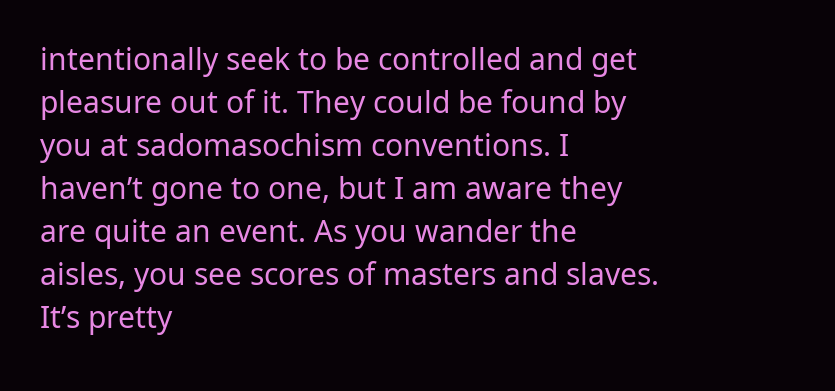intentionally seek to be controlled and get pleasure out of it. They could be found by you at sadomasochism conventions. I haven’t gone to one, but I am aware they are quite an event. As you wander the aisles, you see scores of masters and slaves. It’s pretty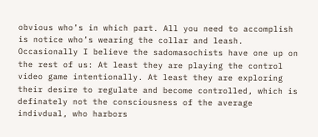obvious who’s in which part. All you need to accomplish is notice who’s wearing the collar and leash. Occasionally I believe the sadomasochists have one up on the rest of us: At least they are playing the control video game intentionally. At least they are exploring their desire to regulate and become controlled, which is definately not the consciousness of the average indivdual, who harbors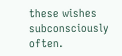these wishes subconsciously often.